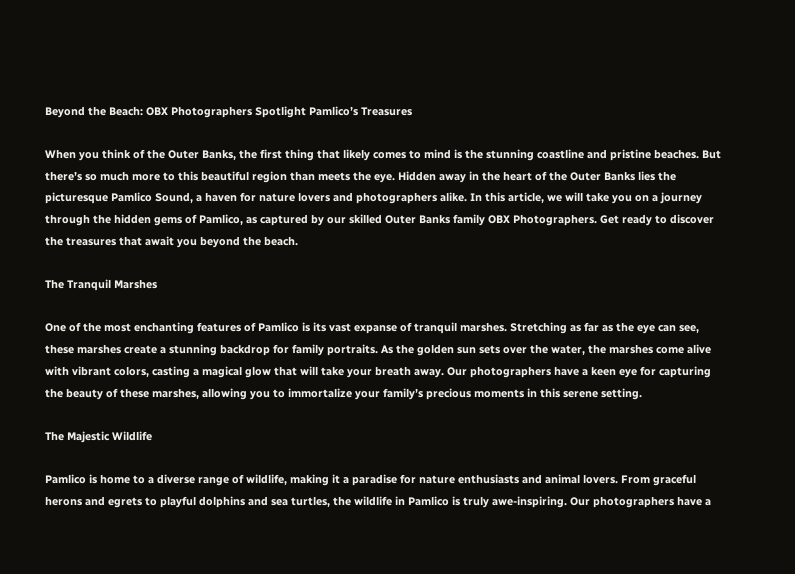Beyond the Beach: OBX Photographers Spotlight Pamlico’s Treasures

When you think of the Outer Banks, the first thing that likely comes to mind is the stunning coastline and pristine beaches. But there’s so much more to this beautiful region than meets the eye. Hidden away in the heart of the Outer Banks lies the picturesque Pamlico Sound, a haven for nature lovers and photographers alike. In this article, we will take you on a journey through the hidden gems of Pamlico, as captured by our skilled Outer Banks family OBX Photographers. Get ready to discover the treasures that await you beyond the beach.

The Tranquil Marshes

One of the most enchanting features of Pamlico is its vast expanse of tranquil marshes. Stretching as far as the eye can see, these marshes create a stunning backdrop for family portraits. As the golden sun sets over the water, the marshes come alive with vibrant colors, casting a magical glow that will take your breath away. Our photographers have a keen eye for capturing the beauty of these marshes, allowing you to immortalize your family’s precious moments in this serene setting.

The Majestic Wildlife

Pamlico is home to a diverse range of wildlife, making it a paradise for nature enthusiasts and animal lovers. From graceful herons and egrets to playful dolphins and sea turtles, the wildlife in Pamlico is truly awe-inspiring. Our photographers have a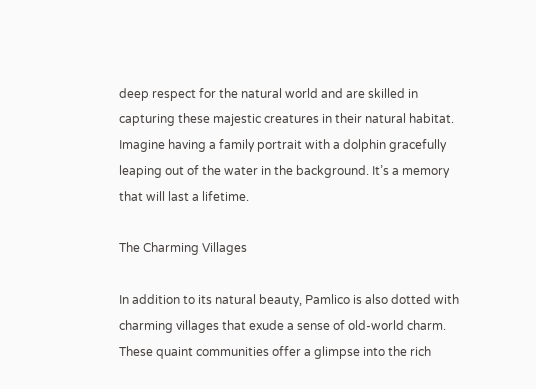deep respect for the natural world and are skilled in capturing these majestic creatures in their natural habitat. Imagine having a family portrait with a dolphin gracefully leaping out of the water in the background. It’s a memory that will last a lifetime.

The Charming Villages

In addition to its natural beauty, Pamlico is also dotted with charming villages that exude a sense of old-world charm. These quaint communities offer a glimpse into the rich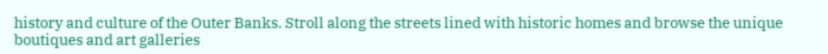history and culture of the Outer Banks. Stroll along the streets lined with historic homes and browse the unique boutiques and art galleries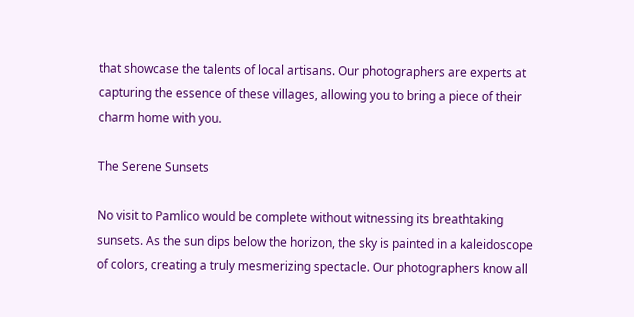that showcase the talents of local artisans. Our photographers are experts at capturing the essence of these villages, allowing you to bring a piece of their charm home with you.

The Serene Sunsets

No visit to Pamlico would be complete without witnessing its breathtaking sunsets. As the sun dips below the horizon, the sky is painted in a kaleidoscope of colors, creating a truly mesmerizing spectacle. Our photographers know all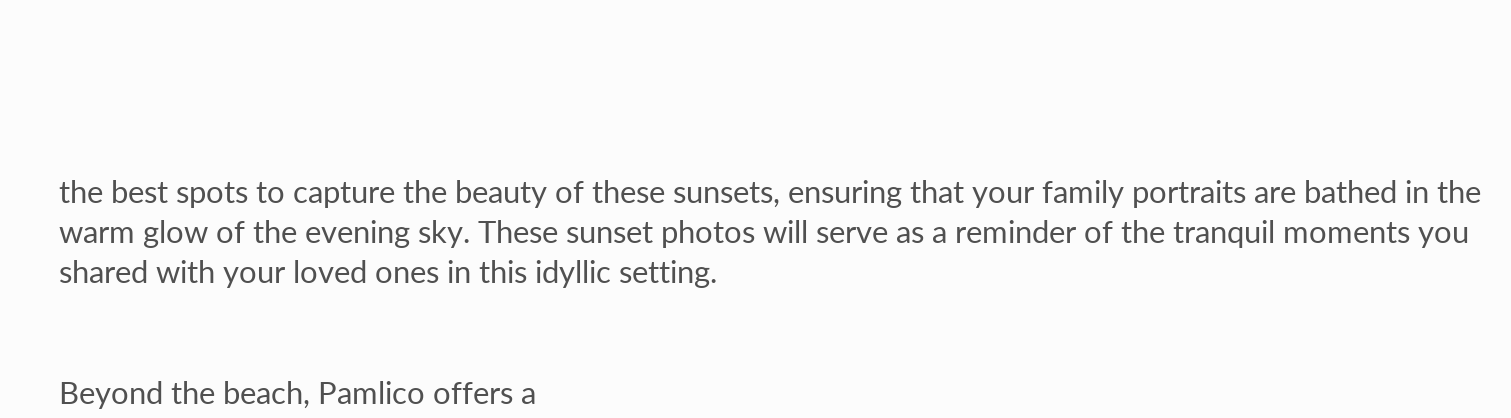the best spots to capture the beauty of these sunsets, ensuring that your family portraits are bathed in the warm glow of the evening sky. These sunset photos will serve as a reminder of the tranquil moments you shared with your loved ones in this idyllic setting.


Beyond the beach, Pamlico offers a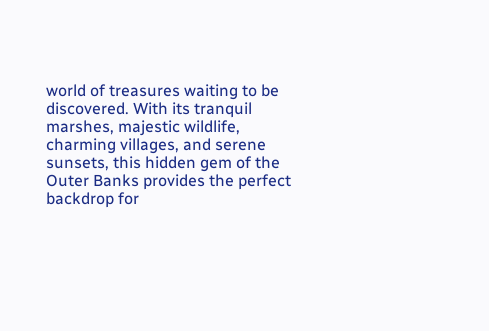world of treasures waiting to be discovered. With its tranquil marshes, majestic wildlife, charming villages, and serene sunsets, this hidden gem of the Outer Banks provides the perfect backdrop for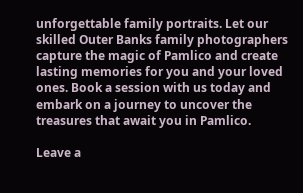unforgettable family portraits. Let our skilled Outer Banks family photographers capture the magic of Pamlico and create lasting memories for you and your loved ones. Book a session with us today and embark on a journey to uncover the treasures that await you in Pamlico.

Leave a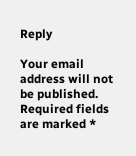Reply

Your email address will not be published. Required fields are marked *